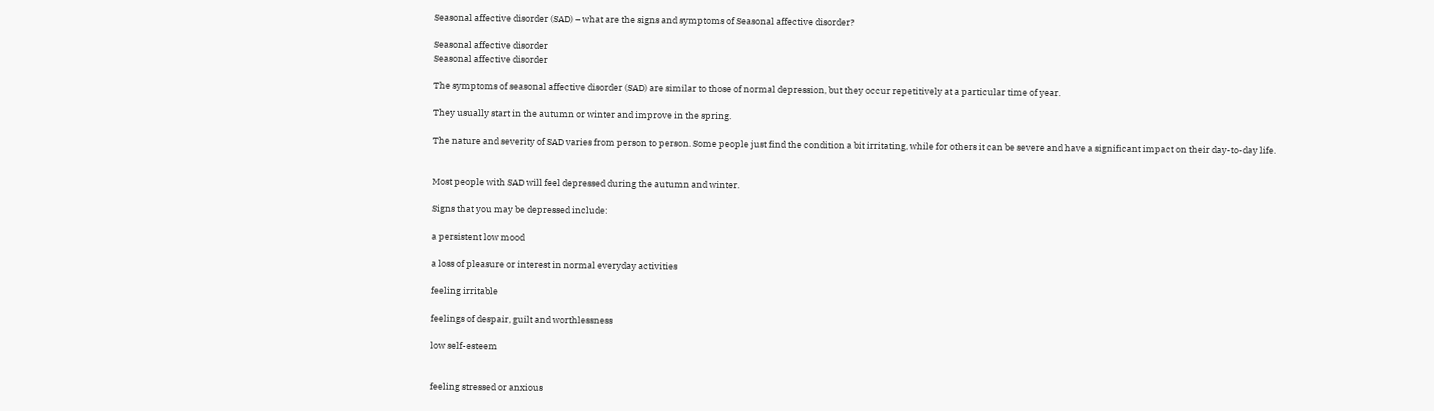Seasonal affective disorder (SAD) – what are the signs and symptoms of Seasonal affective disorder?

Seasonal affective disorder
Seasonal affective disorder

The symptoms of seasonal affective disorder (SAD) are similar to those of normal depression, but they occur repetitively at a particular time of year.

They usually start in the autumn or winter and improve in the spring.

The nature and severity of SAD varies from person to person. Some people just find the condition a bit irritating, while for others it can be severe and have a significant impact on their day-to-day life.


Most people with SAD will feel depressed during the autumn and winter.

Signs that you may be depressed include:

a persistent low mood

a loss of pleasure or interest in normal everyday activities

feeling irritable

feelings of despair, guilt and worthlessness

low self-esteem


feeling stressed or anxious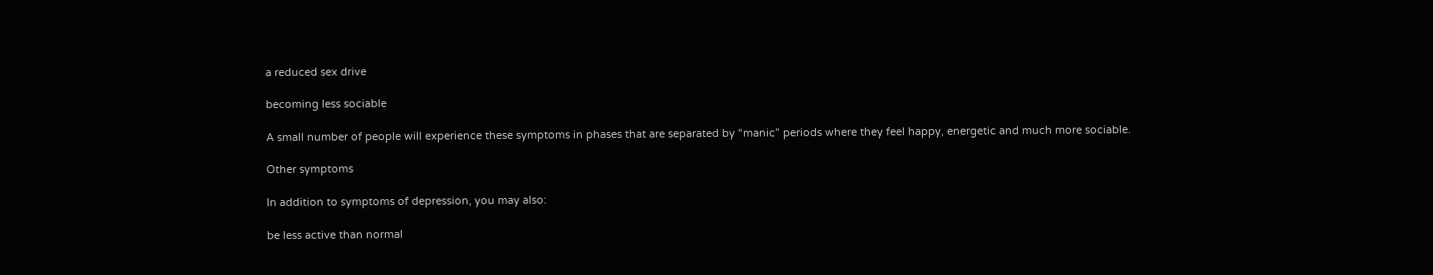a reduced sex drive

becoming less sociable

A small number of people will experience these symptoms in phases that are separated by “manic” periods where they feel happy, energetic and much more sociable.

Other symptoms

In addition to symptoms of depression, you may also:

be less active than normal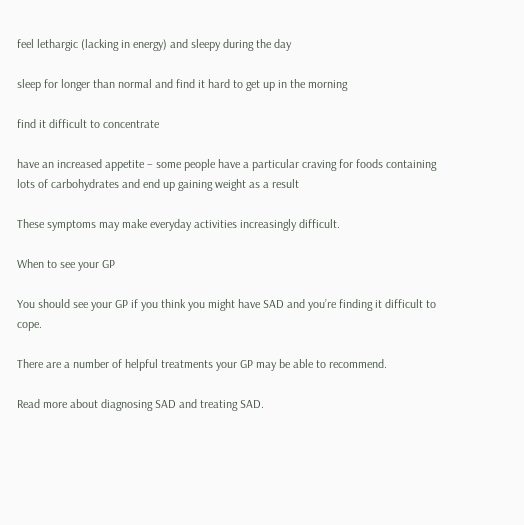feel lethargic (lacking in energy) and sleepy during the day

sleep for longer than normal and find it hard to get up in the morning

find it difficult to concentrate

have an increased appetite – some people have a particular craving for foods containing lots of carbohydrates and end up gaining weight as a result

These symptoms may make everyday activities increasingly difficult.

When to see your GP

You should see your GP if you think you might have SAD and you’re finding it difficult to cope.

There are a number of helpful treatments your GP may be able to recommend.

Read more about diagnosing SAD and treating SAD.